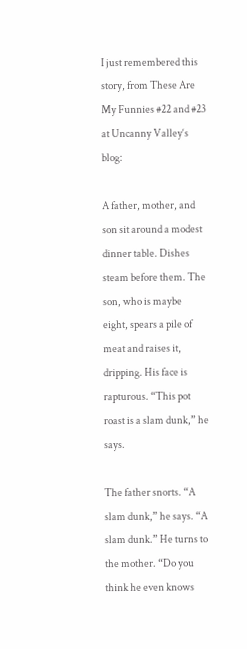I just remembered this story, from These Are My Funnies #22 and #23 at Uncanny Valley‘s blog:

A father, mother, and son sit around a modest dinner table. Dishes steam before them. The son, who is maybe eight, spears a pile of meat and raises it, dripping. His face is rapturous. “This pot roast is a slam dunk,” he says.

The father snorts. “A slam dunk,” he says. “A slam dunk.” He turns to the mother. “Do you think he even knows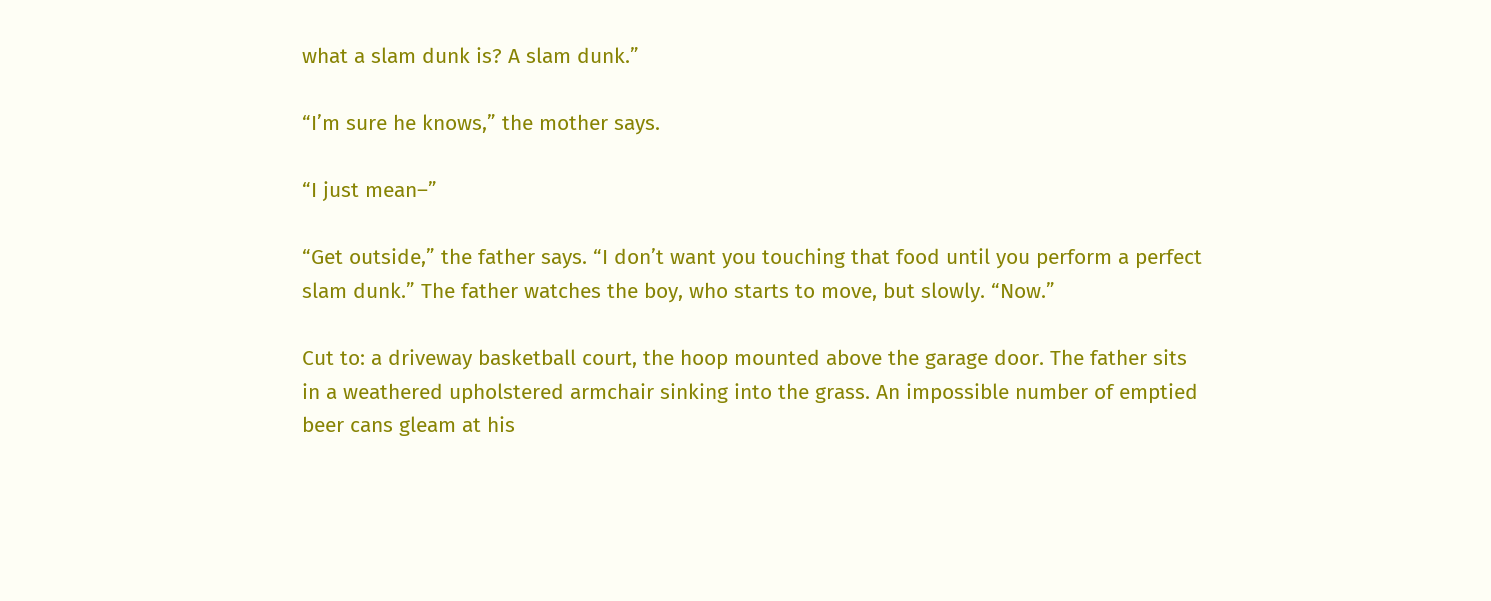what a slam dunk is? A slam dunk.”

“I’m sure he knows,” the mother says.

“I just mean–”

“Get outside,” the father says. “I don’t want you touching that food until you perform a perfect slam dunk.” The father watches the boy, who starts to move, but slowly. “Now.”

Cut to: a driveway basketball court, the hoop mounted above the garage door. The father sits in a weathered upholstered armchair sinking into the grass. An impossible number of emptied beer cans gleam at his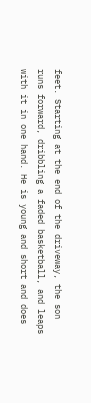feet. Starting at the end of the driveway, the son runs forward, dribbling a faded basketball, and leaps with it in one hand. He is young and short and does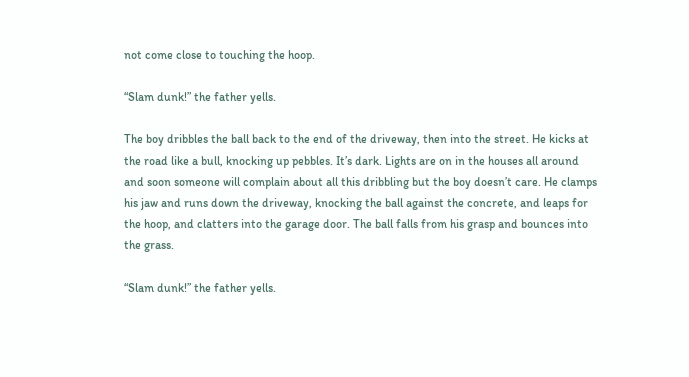not come close to touching the hoop.

“Slam dunk!” the father yells.

The boy dribbles the ball back to the end of the driveway, then into the street. He kicks at the road like a bull, knocking up pebbles. It’s dark. Lights are on in the houses all around and soon someone will complain about all this dribbling but the boy doesn’t care. He clamps his jaw and runs down the driveway, knocking the ball against the concrete, and leaps for the hoop, and clatters into the garage door. The ball falls from his grasp and bounces into the grass.

“Slam dunk!” the father yells.